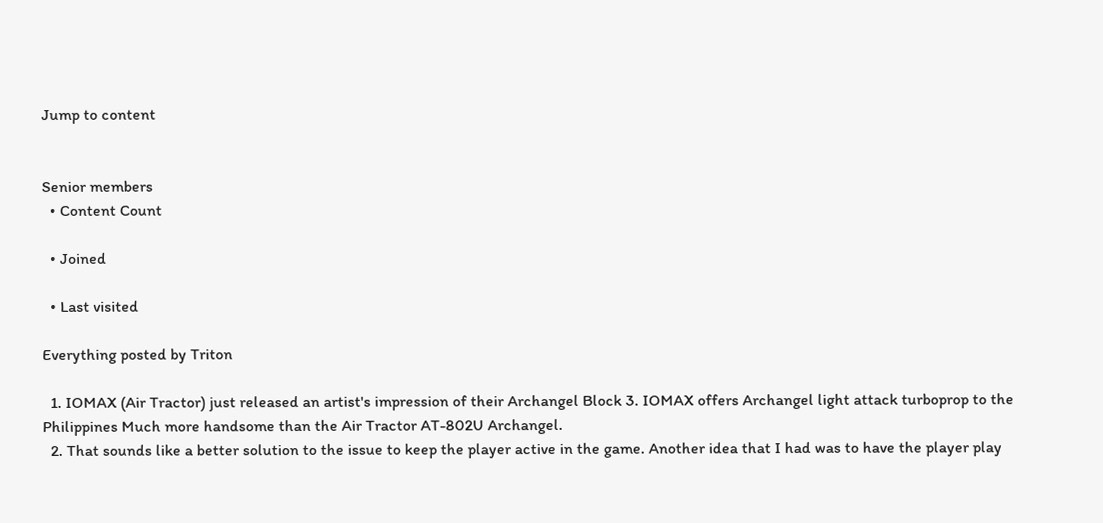Jump to content


Senior members
  • Content Count

  • Joined

  • Last visited

Everything posted by Triton

  1. IOMAX (Air Tractor) just released an artist's impression of their Archangel Block 3. IOMAX offers Archangel light attack turboprop to the Philippines Much more handsome than the Air Tractor AT-802U Archangel.
  2. That sounds like a better solution to the issue to keep the player active in the game. Another idea that I had was to have the player play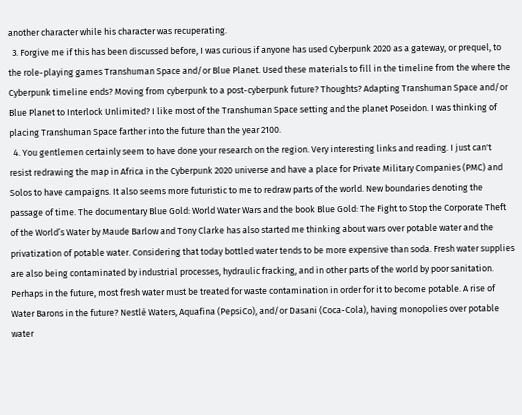another character while his character was recuperating.
  3. Forgive me if this has been discussed before, I was curious if anyone has used Cyberpunk 2020 as a gateway, or prequel, to the role-playing games Transhuman Space and/or Blue Planet. Used these materials to fill in the timeline from the where the Cyberpunk timeline ends? Moving from cyberpunk to a post-cyberpunk future? Thoughts? Adapting Transhuman Space and/or Blue Planet to Interlock Unlimited? I like most of the Transhuman Space setting and the planet Poseidon. I was thinking of placing Transhuman Space farther into the future than the year 2100.
  4. You gentlemen certainly seem to have done your research on the region. Very interesting links and reading. I just can't resist redrawing the map in Africa in the Cyberpunk 2020 universe and have a place for Private Military Companies (PMC) and Solos to have campaigns. It also seems more futuristic to me to redraw parts of the world. New boundaries denoting the passage of time. The documentary Blue Gold: World Water Wars and the book Blue Gold: The Fight to Stop the Corporate Theft of the World’s Water by Maude Barlow and Tony Clarke has also started me thinking about wars over potable water and the privatization of potable water. Considering that today bottled water tends to be more expensive than soda. Fresh water supplies are also being contaminated by industrial processes, hydraulic fracking, and in other parts of the world by poor sanitation. Perhaps in the future, most fresh water must be treated for waste contamination in order for it to become potable. A rise of Water Barons in the future? Nestlé Waters, Aquafina (PepsiCo), and/or Dasani (Coca-Cola), having monopolies over potable water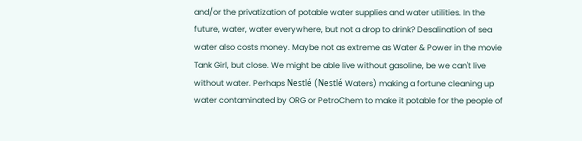and/or the privatization of potable water supplies and water utilities. In the future, water, water everywhere, but not a drop to drink? Desalination of sea water also costs money. Maybe not as extreme as Water & Power in the movie Tank Girl, but close. We might be able live without gasoline, be we can't live without water. Perhaps Nestlé (Nestlé Waters) making a fortune cleaning up water contaminated by ORG or PetroChem to make it potable for the people of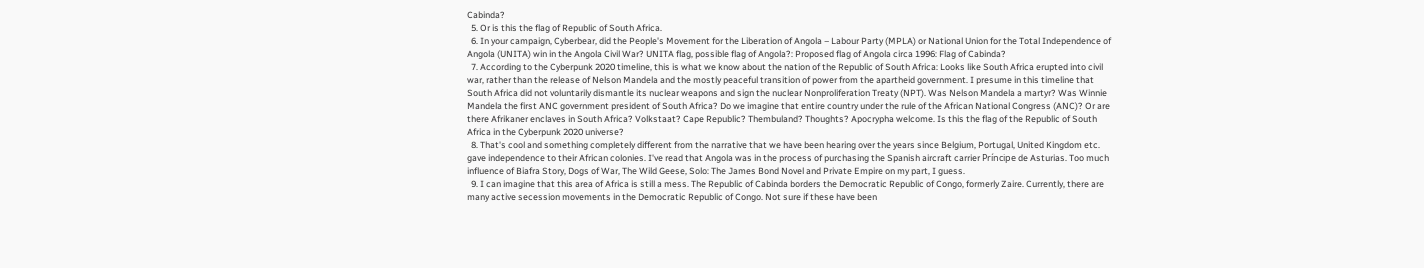Cabinda?
  5. Or is this the flag of Republic of South Africa.
  6. In your campaign, Cyberbear, did the People's Movement for the Liberation of Angola – Labour Party (MPLA) or National Union for the Total Independence of Angola (UNITA) win in the Angola Civil War? UNITA flag, possible flag of Angola?: Proposed flag of Angola circa 1996: Flag of Cabinda?
  7. According to the Cyberpunk 2020 timeline, this is what we know about the nation of the Republic of South Africa: Looks like South Africa erupted into civil war, rather than the release of Nelson Mandela and the mostly peaceful transition of power from the apartheid government. I presume in this timeline that South Africa did not voluntarily dismantle its nuclear weapons and sign the nuclear Nonproliferation Treaty (NPT). Was Nelson Mandela a martyr? Was Winnie Mandela the first ANC government president of South Africa? Do we imagine that entire country under the rule of the African National Congress (ANC)? Or are there Afrikaner enclaves in South Africa? Volkstaat? Cape Republic? Thembuland? Thoughts? Apocrypha welcome. Is this the flag of the Republic of South Africa in the Cyberpunk 2020 universe?
  8. That's cool and something completely different from the narrative that we have been hearing over the years since Belgium, Portugal, United Kingdom etc. gave independence to their African colonies. I've read that Angola was in the process of purchasing the Spanish aircraft carrier Príncipe de Asturias. Too much influence of Biafra Story, Dogs of War, The Wild Geese, Solo: The James Bond Novel and Private Empire on my part, I guess.
  9. I can imagine that this area of Africa is still a mess. The Republic of Cabinda borders the Democratic Republic of Congo, formerly Zaire. Currently, there are many active secession movements in the Democratic Republic of Congo. Not sure if these have been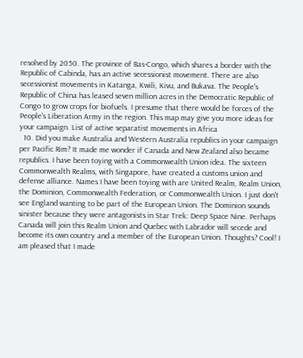resolved by 2050. The province of Bas-Congo, which shares a border with the Republic of Cabinda, has an active secessionist movement. There are also secessionist movements in Katanga, Kwili, Kivu, and Bukava. The People's Republic of China has leased seven million acres in the Democratic Republic of Congo to grow crops for biofuels. I presume that there would be forces of the People's Liberation Army in the region. This map may give you more ideas for your campaign. List of active separatist movements in Africa
  10. Did you make Australia and Western Australia republics in your campaign per Pacific Rim? It made me wonder if Canada and New Zealand also became republics. I have been toying with a Commonwealth Union idea. The sixteen Commonwealth Realms, with Singapore, have created a customs union and defense alliance. Names I have been toying with are United Realm, Realm Union, the Dominion, Commonwealth Federation, or Commonwealth Union. I just don't see England wanting to be part of the European Union. The Dominion sounds sinister because they were antagonists in Star Trek: Deep Space Nine. Perhaps Canada will join this Realm Union and Quebec with Labrador will secede and become its own country and a member of the European Union. Thoughts? Cool! I am pleased that I made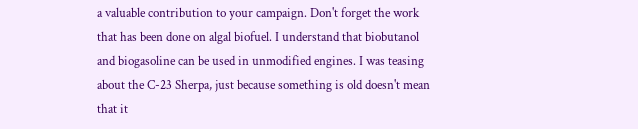a valuable contribution to your campaign. Don't forget the work that has been done on algal biofuel. I understand that biobutanol and biogasoline can be used in unmodified engines. I was teasing about the C-23 Sherpa, just because something is old doesn't mean that it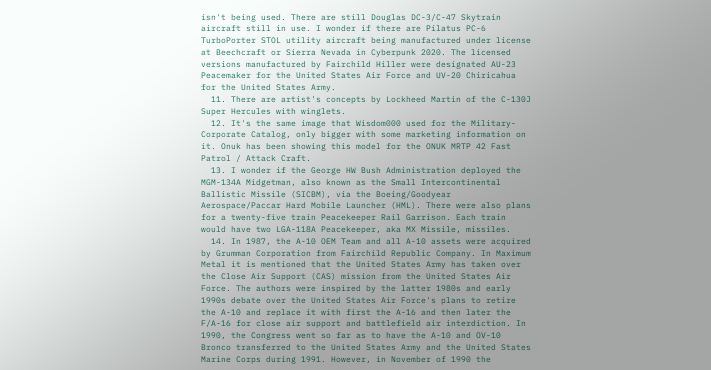isn't being used. There are still Douglas DC-3/C-47 Skytrain aircraft still in use. I wonder if there are Pilatus PC-6 TurboPorter STOL utility aircraft being manufactured under license at Beechcraft or Sierra Nevada in Cyberpunk 2020. The licensed versions manufactured by Fairchild Hiller were designated AU-23 Peacemaker for the United States Air Force and UV-20 Chiricahua for the United States Army.
  11. There are artist's concepts by Lockheed Martin of the C-130J Super Hercules with winglets.
  12. It's the same image that Wisdom000 used for the Military-Corporate Catalog, only bigger with some marketing information on it. Onuk has been showing this model for the ONUK MRTP 42 Fast Patrol / Attack Craft.
  13. I wonder if the George HW Bush Administration deployed the MGM-134A Midgetman, also known as the Small Intercontinental Ballistic Missile (SICBM), via the Boeing/Goodyear Aerospace/Paccar Hard Mobile Launcher (HML). There were also plans for a twenty-five train Peacekeeper Rail Garrison. Each train would have two LGA-118A Peacekeeper, aka MX Missile, missiles.
  14. In 1987, the A-10 OEM Team and all A-10 assets were acquired by Grumman Corporation from Fairchild Republic Company. In Maximum Metal it is mentioned that the United States Army has taken over the Close Air Support (CAS) mission from the United States Air Force. The authors were inspired by the latter 1980s and early 1990s debate over the United States Air Force's plans to retire the A-10 and replace it with first the A-16 and then later the F/A-16 for close air support and battlefield air interdiction. In 1990, the Congress went so far as to have the A-10 and OV-10 Bronco transferred to the United States Army and the United States Marine Corps during 1991. However, in November of 1990 the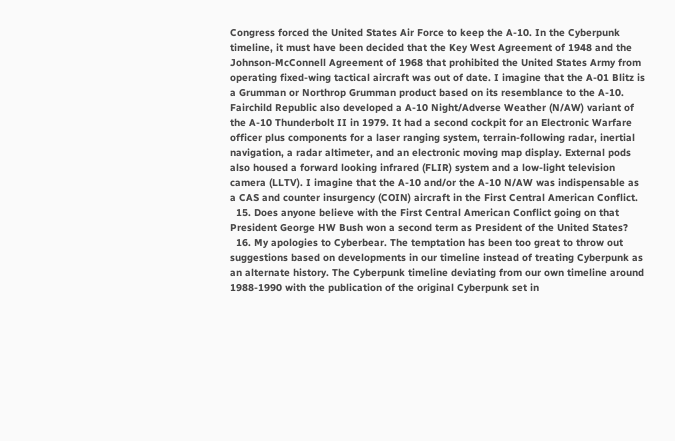Congress forced the United States Air Force to keep the A-10. In the Cyberpunk timeline, it must have been decided that the Key West Agreement of 1948 and the Johnson-McConnell Agreement of 1968 that prohibited the United States Army from operating fixed-wing tactical aircraft was out of date. I imagine that the A-01 Blitz is a Grumman or Northrop Grumman product based on its resemblance to the A-10. Fairchild Republic also developed a A-10 Night/Adverse Weather (N/AW) variant of the A-10 Thunderbolt II in 1979. It had a second cockpit for an Electronic Warfare officer plus components for a laser ranging system, terrain-following radar, inertial navigation, a radar altimeter, and an electronic moving map display. External pods also housed a forward looking infrared (FLIR) system and a low-light television camera (LLTV). I imagine that the A-10 and/or the A-10 N/AW was indispensable as a CAS and counter insurgency (COIN) aircraft in the First Central American Conflict.
  15. Does anyone believe with the First Central American Conflict going on that President George HW Bush won a second term as President of the United States?
  16. My apologies to Cyberbear. The temptation has been too great to throw out suggestions based on developments in our timeline instead of treating Cyberpunk as an alternate history. The Cyberpunk timeline deviating from our own timeline around 1988-1990 with the publication of the original Cyberpunk set in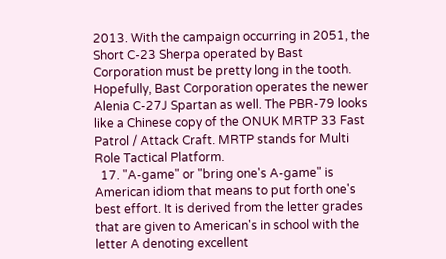2013. With the campaign occurring in 2051, the Short C-23 Sherpa operated by Bast Corporation must be pretty long in the tooth. Hopefully, Bast Corporation operates the newer Alenia C-27J Spartan as well. The PBR-79 looks like a Chinese copy of the ONUK MRTP 33 Fast Patrol / Attack Craft. MRTP stands for Multi Role Tactical Platform.
  17. "A-game" or "bring one's A-game" is American idiom that means to put forth one's best effort. It is derived from the letter grades that are given to American's in school with the letter A denoting excellent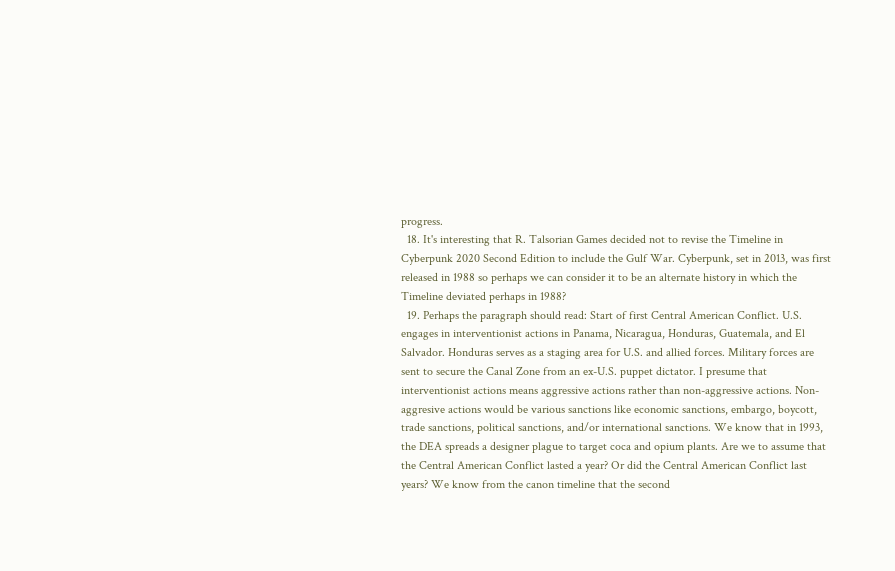progress.
  18. It's interesting that R. Talsorian Games decided not to revise the Timeline in Cyberpunk 2020 Second Edition to include the Gulf War. Cyberpunk, set in 2013, was first released in 1988 so perhaps we can consider it to be an alternate history in which the Timeline deviated perhaps in 1988?
  19. Perhaps the paragraph should read: Start of first Central American Conflict. U.S. engages in interventionist actions in Panama, Nicaragua, Honduras, Guatemala, and El Salvador. Honduras serves as a staging area for U.S. and allied forces. Military forces are sent to secure the Canal Zone from an ex-U.S. puppet dictator. I presume that interventionist actions means aggressive actions rather than non-aggressive actions. Non-aggresive actions would be various sanctions like economic sanctions, embargo, boycott, trade sanctions, political sanctions, and/or international sanctions. We know that in 1993, the DEA spreads a designer plague to target coca and opium plants. Are we to assume that the Central American Conflict lasted a year? Or did the Central American Conflict last years? We know from the canon timeline that the second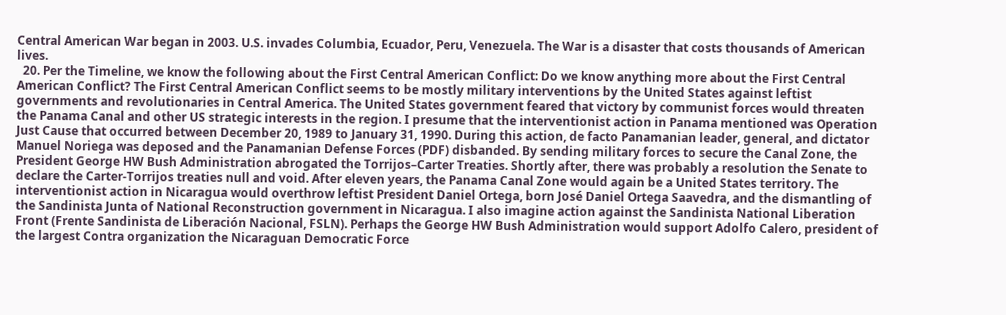Central American War began in 2003. U.S. invades Columbia, Ecuador, Peru, Venezuela. The War is a disaster that costs thousands of American lives.
  20. Per the Timeline, we know the following about the First Central American Conflict: Do we know anything more about the First Central American Conflict? The First Central American Conflict seems to be mostly military interventions by the United States against leftist governments and revolutionaries in Central America. The United States government feared that victory by communist forces would threaten the Panama Canal and other US strategic interests in the region. I presume that the interventionist action in Panama mentioned was Operation Just Cause that occurred between December 20, 1989 to January 31, 1990. During this action, de facto Panamanian leader, general, and dictator Manuel Noriega was deposed and the Panamanian Defense Forces (PDF) disbanded. By sending military forces to secure the Canal Zone, the President George HW Bush Administration abrogated the Torrijos–Carter Treaties. Shortly after, there was probably a resolution the Senate to declare the Carter-Torrijos treaties null and void. After eleven years, the Panama Canal Zone would again be a United States territory. The interventionist action in Nicaragua would overthrow leftist President Daniel Ortega, born José Daniel Ortega Saavedra, and the dismantling of the Sandinista Junta of National Reconstruction government in Nicaragua. I also imagine action against the Sandinista National Liberation Front (Frente Sandinista de Liberación Nacional, FSLN). Perhaps the George HW Bush Administration would support Adolfo Calero, president of the largest Contra organization the Nicaraguan Democratic Force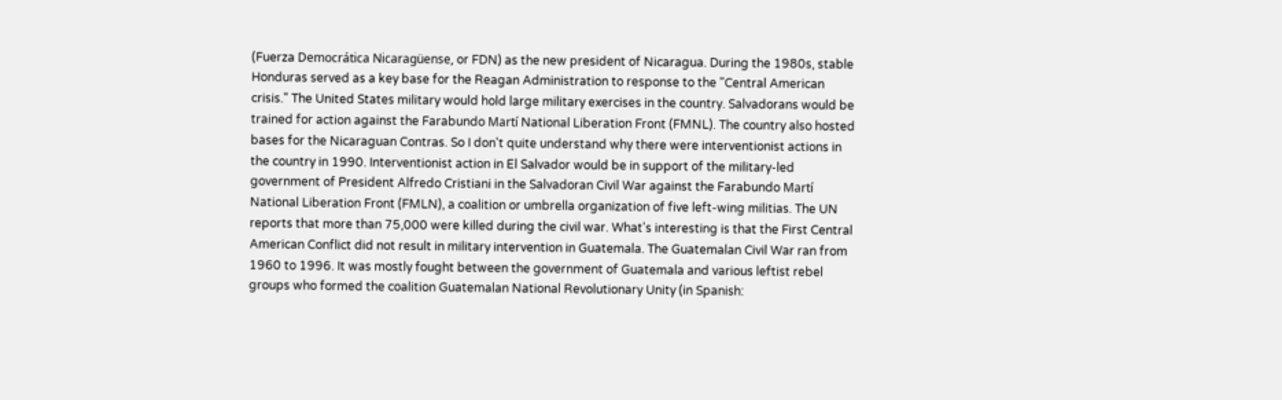(Fuerza Democrática Nicaragüense, or FDN) as the new president of Nicaragua. During the 1980s, stable Honduras served as a key base for the Reagan Administration to response to the "Central American crisis." The United States military would hold large military exercises in the country. Salvadorans would be trained for action against the Farabundo Martí National Liberation Front (FMNL). The country also hosted bases for the Nicaraguan Contras. So I don't quite understand why there were interventionist actions in the country in 1990. Interventionist action in El Salvador would be in support of the military-led government of President Alfredo Cristiani in the Salvadoran Civil War against the Farabundo Martí National Liberation Front (FMLN), a coalition or umbrella organization of five left-wing militias. The UN reports that more than 75,000 were killed during the civil war. What's interesting is that the First Central American Conflict did not result in military intervention in Guatemala. The Guatemalan Civil War ran from 1960 to 1996. It was mostly fought between the government of Guatemala and various leftist rebel groups who formed the coalition Guatemalan National Revolutionary Unity (in Spanish: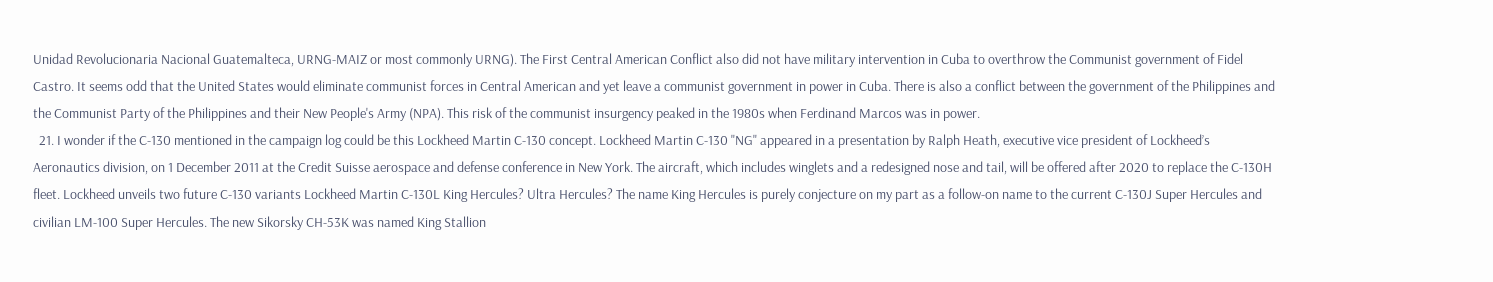Unidad Revolucionaria Nacional Guatemalteca, URNG-MAIZ or most commonly URNG). The First Central American Conflict also did not have military intervention in Cuba to overthrow the Communist government of Fidel Castro. It seems odd that the United States would eliminate communist forces in Central American and yet leave a communist government in power in Cuba. There is also a conflict between the government of the Philippines and the Communist Party of the Philippines and their New People's Army (NPA). This risk of the communist insurgency peaked in the 1980s when Ferdinand Marcos was in power.
  21. I wonder if the C-130 mentioned in the campaign log could be this Lockheed Martin C-130 concept. Lockheed Martin C-130 "NG" appeared in a presentation by Ralph Heath, executive vice president of Lockheed’s Aeronautics division, on 1 December 2011 at the Credit Suisse aerospace and defense conference in New York. The aircraft, which includes winglets and a redesigned nose and tail, will be offered after 2020 to replace the C-130H fleet. Lockheed unveils two future C-130 variants Lockheed Martin C-130L King Hercules? Ultra Hercules? The name King Hercules is purely conjecture on my part as a follow-on name to the current C-130J Super Hercules and civilian LM-100 Super Hercules. The new Sikorsky CH-53K was named King Stallion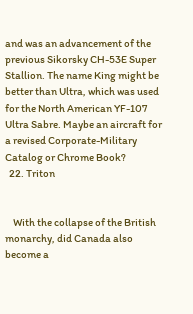and was an advancement of the previous Sikorsky CH-53E Super Stallion. The name King might be better than Ultra, which was used for the North American YF-107 Ultra Sabre. Maybe an aircraft for a revised Corporate-Military Catalog or Chrome Book?
  22. Triton


    With the collapse of the British monarchy, did Canada also become a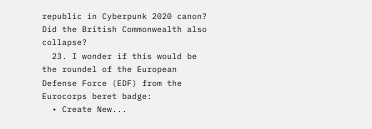republic in Cyberpunk 2020 canon? Did the British Commonwealth also collapse?
  23. I wonder if this would be the roundel of the European Defense Force (EDF) from the Eurocorps beret badge:
  • Create New...